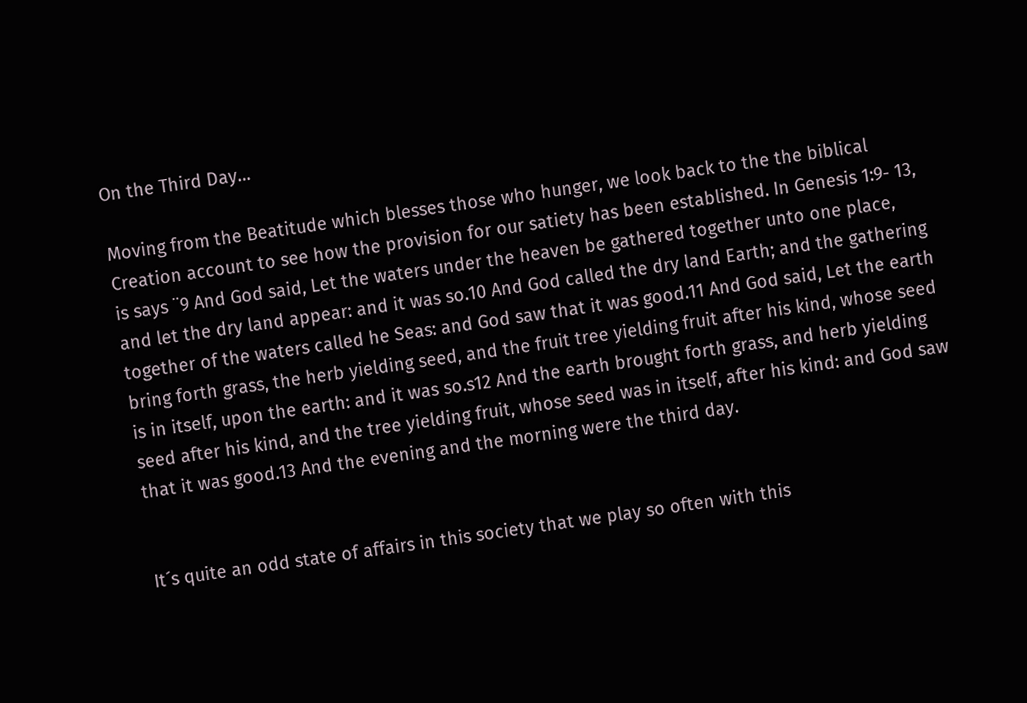On the Third Day…

Moving from the Beatitude which blesses those who hunger, we look back to the the biblical Creation account to see how the provision for our satiety has been established. In Genesis 1:9- 13, is says ¨9 And God said, Let the waters under the heaven be gathered together unto one place, and let the dry land appear: and it was so.10 And God called the dry land Earth; and the gathering together of the waters called he Seas: and God saw that it was good.11 And God said, Let the earth bring forth grass, the herb yielding seed, and the fruit tree yielding fruit after his kind, whose seed is in itself, upon the earth: and it was so.s12 And the earth brought forth grass, and herb yielding seed after his kind, and the tree yielding fruit, whose seed was in itself, after his kind: and God saw that it was good.13 And the evening and the morning were the third day.


It´s quite an odd state of affairs in this society that we play so often with this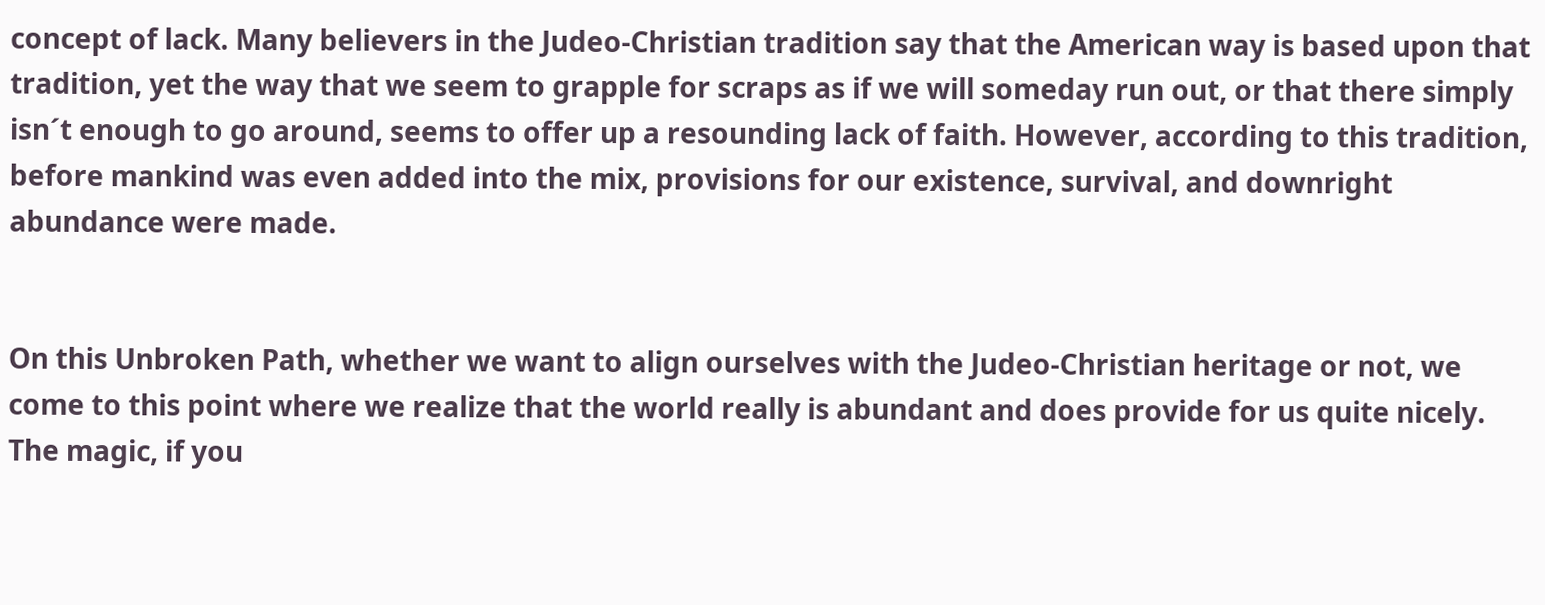concept of lack. Many believers in the Judeo-Christian tradition say that the American way is based upon that tradition, yet the way that we seem to grapple for scraps as if we will someday run out, or that there simply isn´t enough to go around, seems to offer up a resounding lack of faith. However, according to this tradition, before mankind was even added into the mix, provisions for our existence, survival, and downright abundance were made.


On this Unbroken Path, whether we want to align ourselves with the Judeo-Christian heritage or not, we come to this point where we realize that the world really is abundant and does provide for us quite nicely. The magic, if you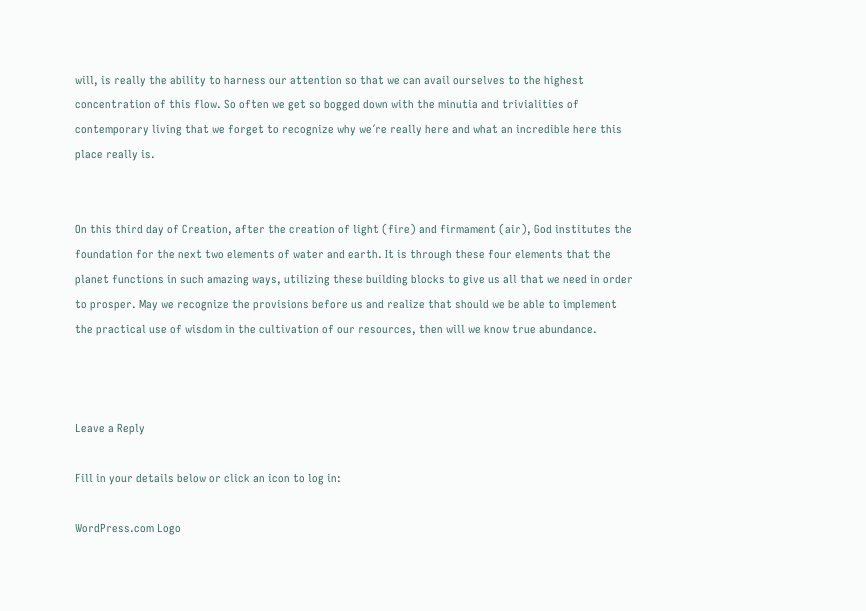will, is really the ability to harness our attention so that we can avail ourselves to the highest concentration of this flow. So often we get so bogged down with the minutia and trivialities of contemporary living that we forget to recognize why we´re really here and what an incredible here this place really is.


On this third day of Creation, after the creation of light (fire) and firmament (air), God institutes the foundation for the next two elements of water and earth. It is through these four elements that the planet functions in such amazing ways, utilizing these building blocks to give us all that we need in order to prosper. May we recognize the provisions before us and realize that should we be able to implement the practical use of wisdom in the cultivation of our resources, then will we know true abundance.



Leave a Reply

Fill in your details below or click an icon to log in:

WordPress.com Logo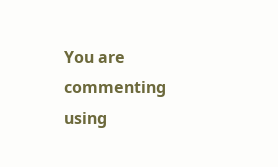You are commenting using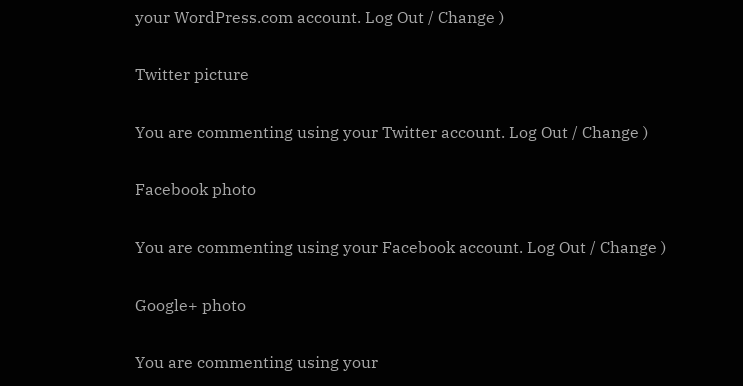your WordPress.com account. Log Out / Change )

Twitter picture

You are commenting using your Twitter account. Log Out / Change )

Facebook photo

You are commenting using your Facebook account. Log Out / Change )

Google+ photo

You are commenting using your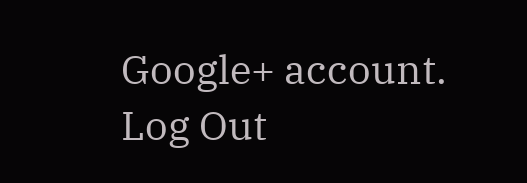Google+ account. Log Out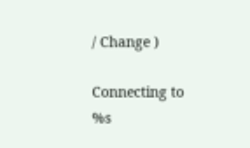/ Change )

Connecting to %s